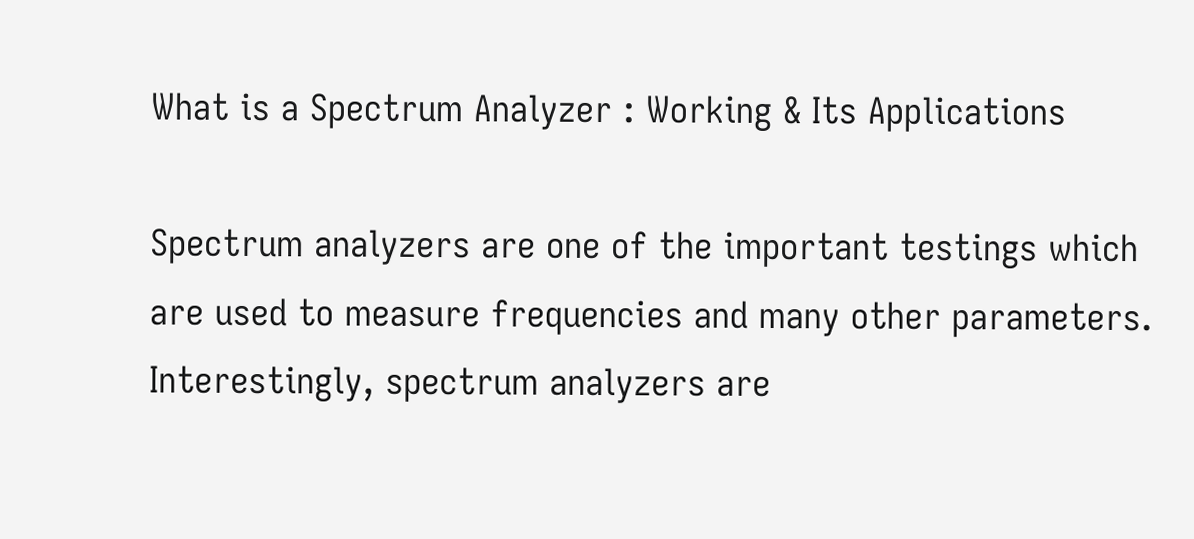What is a Spectrum Analyzer : Working & Its Applications

Spectrum analyzers are one of the important testings which are used to measure frequencies and many other parameters. Interestingly, spectrum analyzers are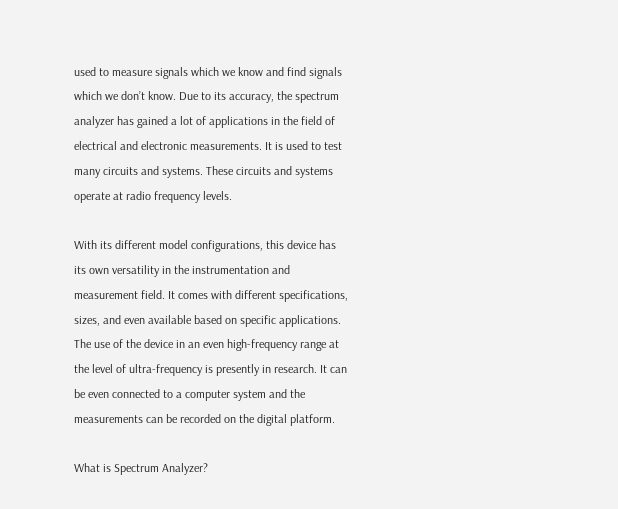used to measure signals which we know and find signals which we don’t know. Due to its accuracy, the spectrum analyzer has gained a lot of applications in the field of electrical and electronic measurements. It is used to test many circuits and systems. These circuits and systems operate at radio frequency levels.

With its different model configurations, this device has its own versatility in the instrumentation and measurement field. It comes with different specifications, sizes, and even available based on specific applications. The use of the device in an even high-frequency range at the level of ultra-frequency is presently in research. It can be even connected to a computer system and the measurements can be recorded on the digital platform.

What is Spectrum Analyzer?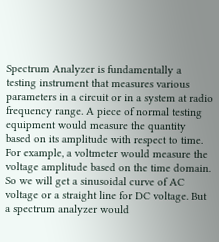Spectrum Analyzer is fundamentally a testing instrument that measures various parameters in a circuit or in a system at radio frequency range. A piece of normal testing equipment would measure the quantity based on its amplitude with respect to time. For example, a voltmeter would measure the voltage amplitude based on the time domain. So we will get a sinusoidal curve of AC voltage or a straight line for DC voltage. But a spectrum analyzer would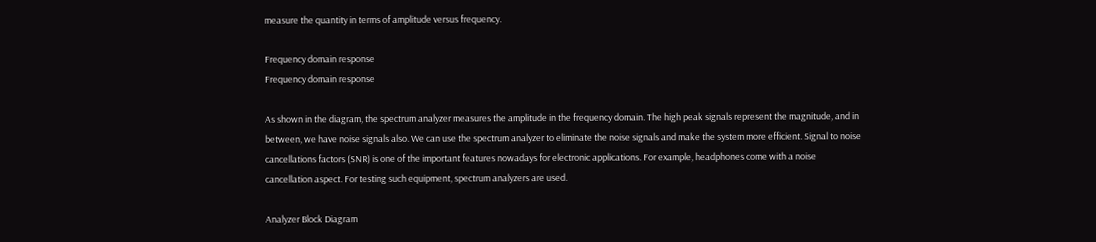measure the quantity in terms of amplitude versus frequency.

Frequency domain response
Frequency domain response

As shown in the diagram, the spectrum analyzer measures the amplitude in the frequency domain. The high peak signals represent the magnitude, and in between, we have noise signals also. We can use the spectrum analyzer to eliminate the noise signals and make the system more efficient. Signal to noise cancellations factors (SNR) is one of the important features nowadays for electronic applications. For example, headphones come with a noise cancellation aspect. For testing such equipment, spectrum analyzers are used.

Analyzer Block Diagram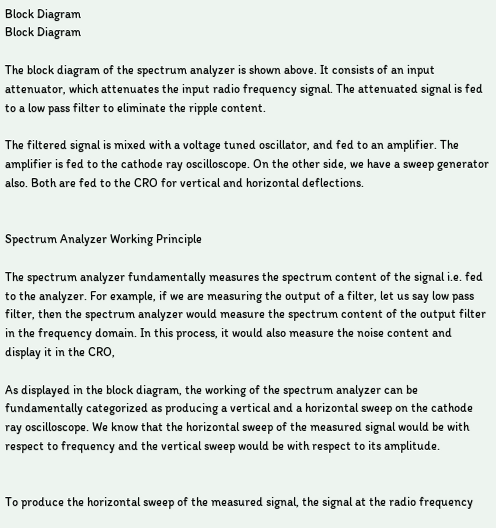Block Diagram
Block Diagram

The block diagram of the spectrum analyzer is shown above. It consists of an input attenuator, which attenuates the input radio frequency signal. The attenuated signal is fed to a low pass filter to eliminate the ripple content.

The filtered signal is mixed with a voltage tuned oscillator, and fed to an amplifier. The amplifier is fed to the cathode ray oscilloscope. On the other side, we have a sweep generator also. Both are fed to the CRO for vertical and horizontal deflections.


Spectrum Analyzer Working Principle

The spectrum analyzer fundamentally measures the spectrum content of the signal i.e. fed to the analyzer. For example, if we are measuring the output of a filter, let us say low pass filter, then the spectrum analyzer would measure the spectrum content of the output filter in the frequency domain. In this process, it would also measure the noise content and display it in the CRO,

As displayed in the block diagram, the working of the spectrum analyzer can be fundamentally categorized as producing a vertical and a horizontal sweep on the cathode ray oscilloscope. We know that the horizontal sweep of the measured signal would be with respect to frequency and the vertical sweep would be with respect to its amplitude.


To produce the horizontal sweep of the measured signal, the signal at the radio frequency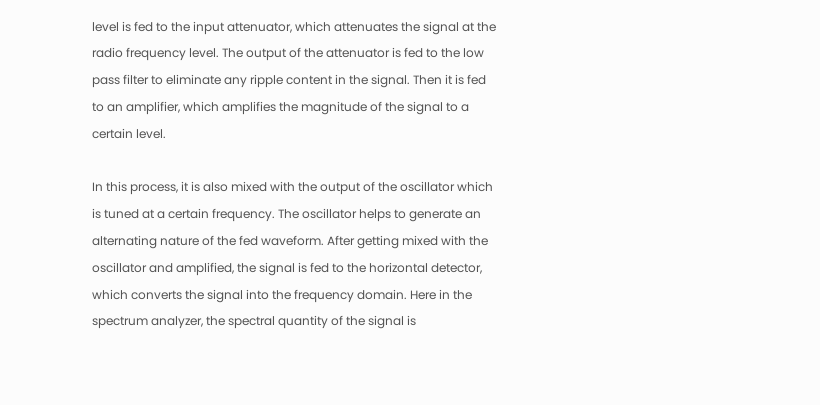level is fed to the input attenuator, which attenuates the signal at the radio frequency level. The output of the attenuator is fed to the low pass filter to eliminate any ripple content in the signal. Then it is fed to an amplifier, which amplifies the magnitude of the signal to a certain level.

In this process, it is also mixed with the output of the oscillator which is tuned at a certain frequency. The oscillator helps to generate an alternating nature of the fed waveform. After getting mixed with the oscillator and amplified, the signal is fed to the horizontal detector, which converts the signal into the frequency domain. Here in the spectrum analyzer, the spectral quantity of the signal is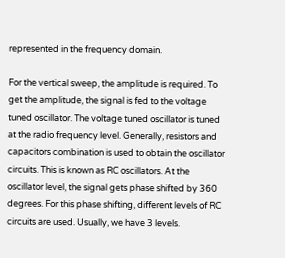represented in the frequency domain.

For the vertical sweep, the amplitude is required. To get the amplitude, the signal is fed to the voltage tuned oscillator. The voltage tuned oscillator is tuned at the radio frequency level. Generally, resistors and capacitors combination is used to obtain the oscillator circuits. This is known as RC oscillators. At the oscillator level, the signal gets phase shifted by 360 degrees. For this phase shifting, different levels of RC circuits are used. Usually, we have 3 levels.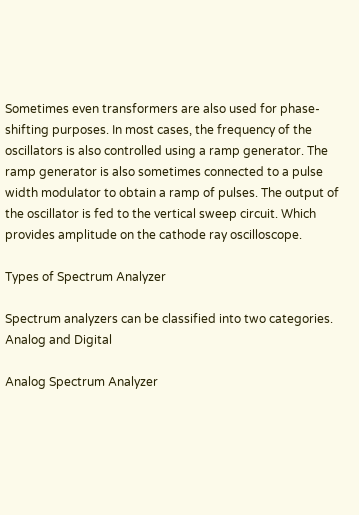Sometimes even transformers are also used for phase-shifting purposes. In most cases, the frequency of the oscillators is also controlled using a ramp generator. The ramp generator is also sometimes connected to a pulse width modulator to obtain a ramp of pulses. The output of the oscillator is fed to the vertical sweep circuit. Which provides amplitude on the cathode ray oscilloscope.

Types of Spectrum Analyzer

Spectrum analyzers can be classified into two categories. Analog and Digital

Analog Spectrum Analyzer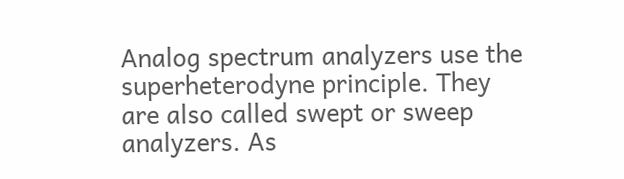Analog spectrum analyzers use the superheterodyne principle. They are also called swept or sweep analyzers. As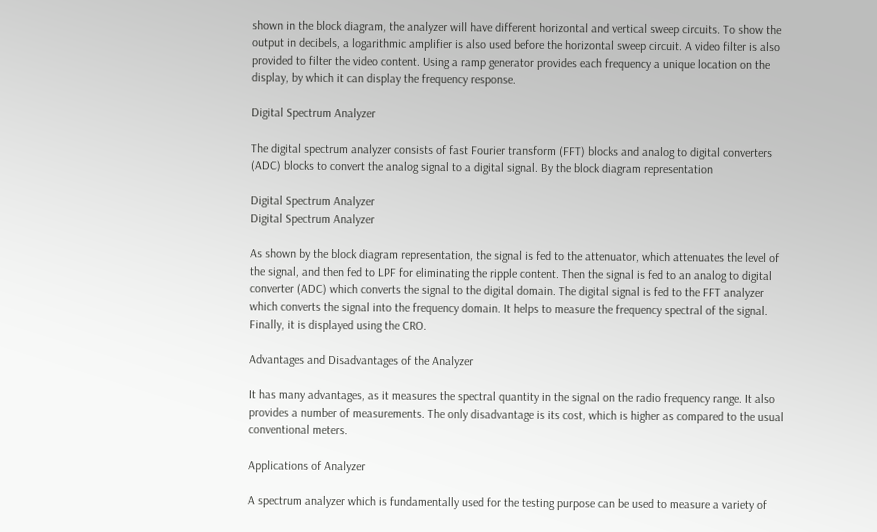shown in the block diagram, the analyzer will have different horizontal and vertical sweep circuits. To show the output in decibels, a logarithmic amplifier is also used before the horizontal sweep circuit. A video filter is also provided to filter the video content. Using a ramp generator provides each frequency a unique location on the display, by which it can display the frequency response.

Digital Spectrum Analyzer

The digital spectrum analyzer consists of fast Fourier transform (FFT) blocks and analog to digital converters (ADC) blocks to convert the analog signal to a digital signal. By the block diagram representation

Digital Spectrum Analyzer
Digital Spectrum Analyzer

As shown by the block diagram representation, the signal is fed to the attenuator, which attenuates the level of the signal, and then fed to LPF for eliminating the ripple content. Then the signal is fed to an analog to digital converter (ADC) which converts the signal to the digital domain. The digital signal is fed to the FFT analyzer which converts the signal into the frequency domain. It helps to measure the frequency spectral of the signal. Finally, it is displayed using the CRO.

Advantages and Disadvantages of the Analyzer

It has many advantages, as it measures the spectral quantity in the signal on the radio frequency range. It also provides a number of measurements. The only disadvantage is its cost, which is higher as compared to the usual conventional meters.

Applications of Analyzer

A spectrum analyzer which is fundamentally used for the testing purpose can be used to measure a variety of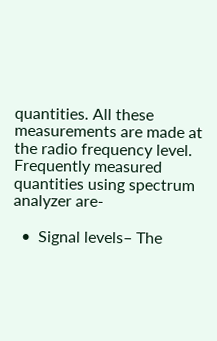quantities. All these measurements are made at the radio frequency level. Frequently measured quantities using spectrum analyzer are-

  •  Signal levels– The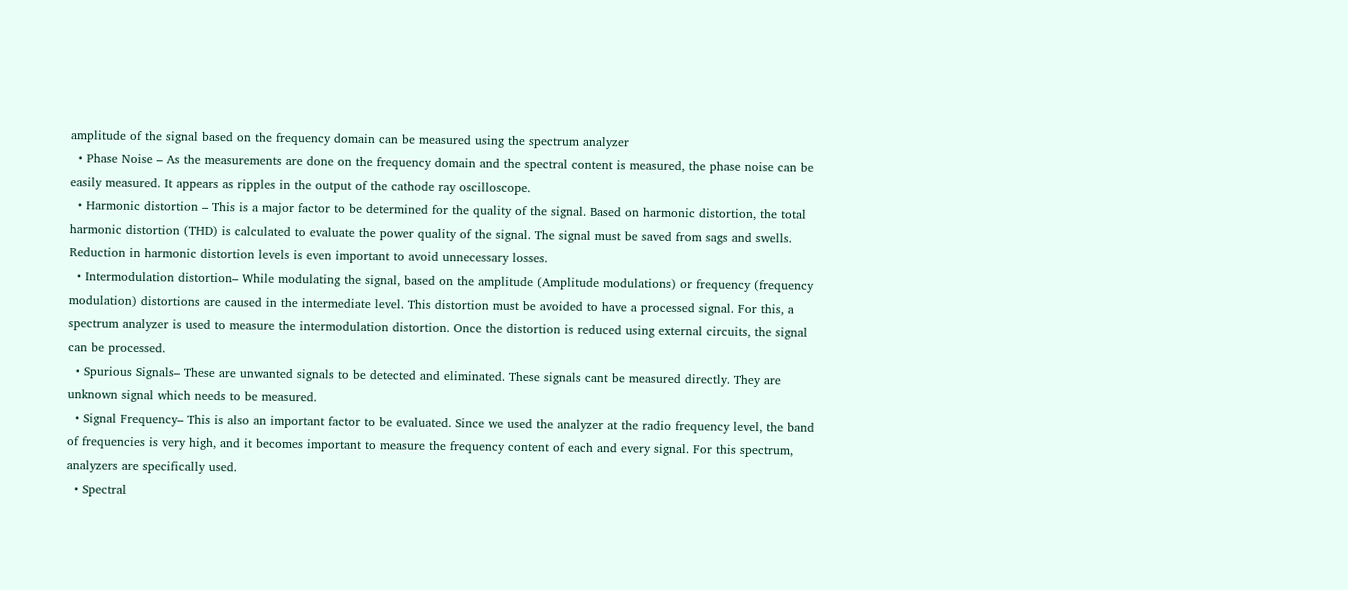amplitude of the signal based on the frequency domain can be measured using the spectrum analyzer
  • Phase Noise – As the measurements are done on the frequency domain and the spectral content is measured, the phase noise can be easily measured. It appears as ripples in the output of the cathode ray oscilloscope.
  • Harmonic distortion – This is a major factor to be determined for the quality of the signal. Based on harmonic distortion, the total harmonic distortion (THD) is calculated to evaluate the power quality of the signal. The signal must be saved from sags and swells. Reduction in harmonic distortion levels is even important to avoid unnecessary losses.
  • Intermodulation distortion– While modulating the signal, based on the amplitude (Amplitude modulations) or frequency (frequency modulation) distortions are caused in the intermediate level. This distortion must be avoided to have a processed signal. For this, a spectrum analyzer is used to measure the intermodulation distortion. Once the distortion is reduced using external circuits, the signal can be processed.
  • Spurious Signals– These are unwanted signals to be detected and eliminated. These signals cant be measured directly. They are unknown signal which needs to be measured.
  • Signal Frequency– This is also an important factor to be evaluated. Since we used the analyzer at the radio frequency level, the band of frequencies is very high, and it becomes important to measure the frequency content of each and every signal. For this spectrum, analyzers are specifically used.
  • Spectral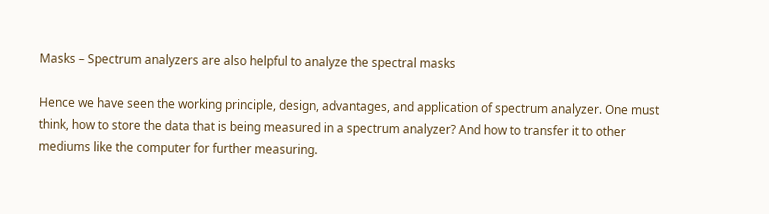Masks – Spectrum analyzers are also helpful to analyze the spectral masks

Hence we have seen the working principle, design, advantages, and application of spectrum analyzer. One must think, how to store the data that is being measured in a spectrum analyzer? And how to transfer it to other mediums like the computer for further measuring.